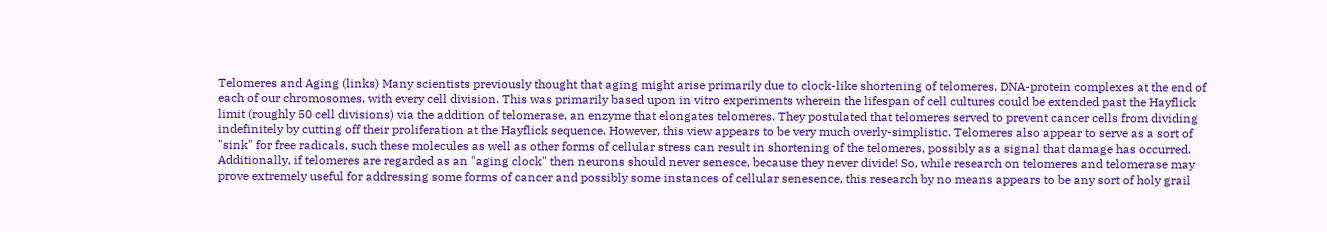Telomeres and Aging (links) Many scientists previously thought that aging might arise primarily due to clock-like shortening of telomeres, DNA-protein complexes at the end of each of our chromosomes, with every cell division. This was primarily based upon in vitro experiments wherein the lifespan of cell cultures could be extended past the Hayflick limit (roughly 50 cell divisions) via the addition of telomerase, an enzyme that elongates telomeres. They postulated that telomeres served to prevent cancer cells from dividing indefinitely by cutting off their proliferation at the Hayflick sequence. However, this view appears to be very much overly-simplistic. Telomeres also appear to serve as a sort of "sink" for free radicals, such these molecules as well as other forms of cellular stress can result in shortening of the telomeres, possibly as a signal that damage has occurred. Additionally, if telomeres are regarded as an "aging clock" then neurons should never senesce, because they never divide! So, while research on telomeres and telomerase may prove extremely useful for addressing some forms of cancer and possibly some instances of cellular senesence, this research by no means appears to be any sort of holy grail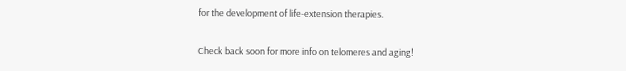for the development of life-extension therapies.

Check back soon for more info on telomeres and aging!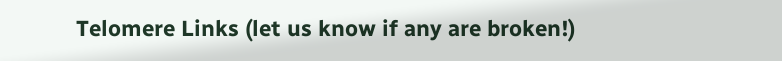Telomere Links (let us know if any are broken!)